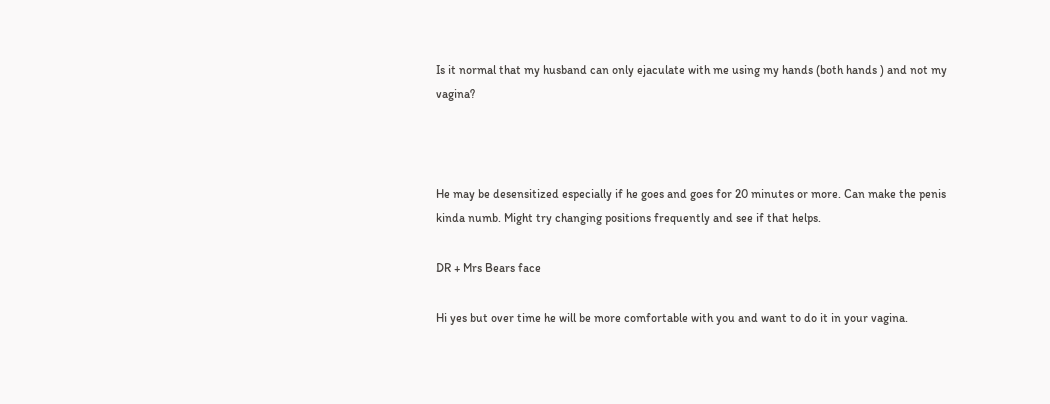Is it normal that my husband can only ejaculate with me using my hands (both hands ) and not my vagina?



He may be desensitized especially if he goes and goes for 20 minutes or more. Can make the penis kinda numb. Might try changing positions frequently and see if that helps.

DR + Mrs Bears face

Hi yes but over time he will be more comfortable with you and want to do it in your vagina.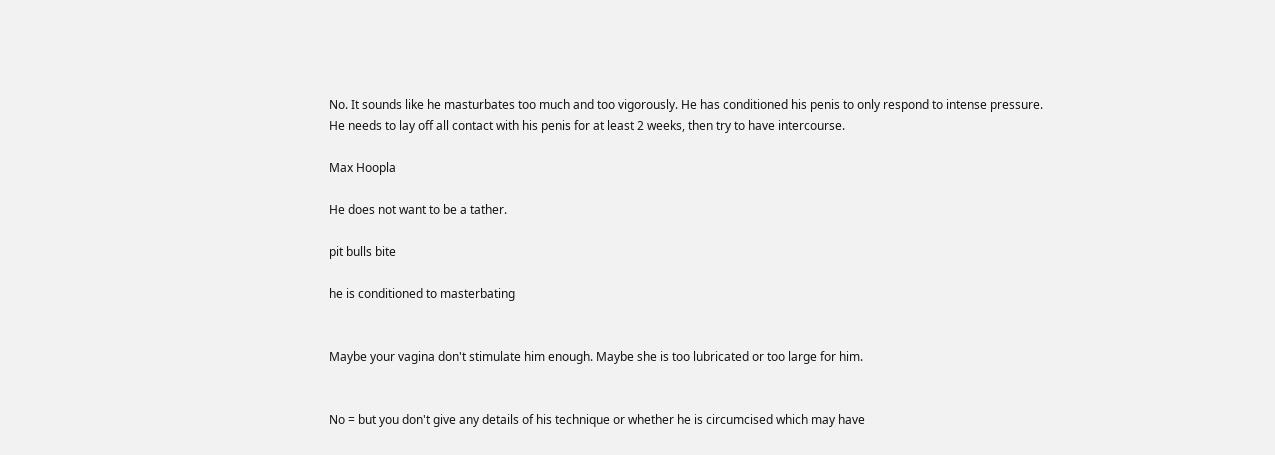No. It sounds like he masturbates too much and too vigorously. He has conditioned his penis to only respond to intense pressure. He needs to lay off all contact with his penis for at least 2 weeks, then try to have intercourse.

Max Hoopla

He does not want to be a tather.

pit bulls bite

he is conditioned to masterbating


Maybe your vagina don't stimulate him enough. Maybe she is too lubricated or too large for him.


No = but you don't give any details of his technique or whether he is circumcised which may have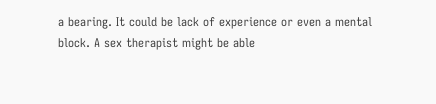a bearing. It could be lack of experience or even a mental block. A sex therapist might be able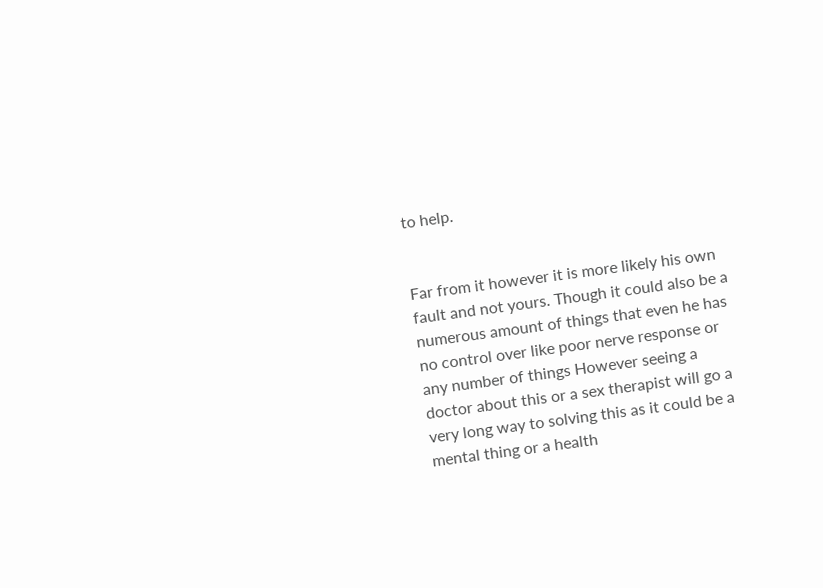to help.


Far from it however it is more likely his own fault and not yours. Though it could also be a numerous amount of things that even he has no control over like poor nerve response or any number of things However seeing a doctor about this or a sex therapist will go a very long way to solving this as it could be a mental thing or a health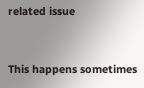related issue


This happens sometimes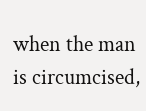when the man is circumcised,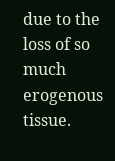due to the loss of so much erogenous tissue.